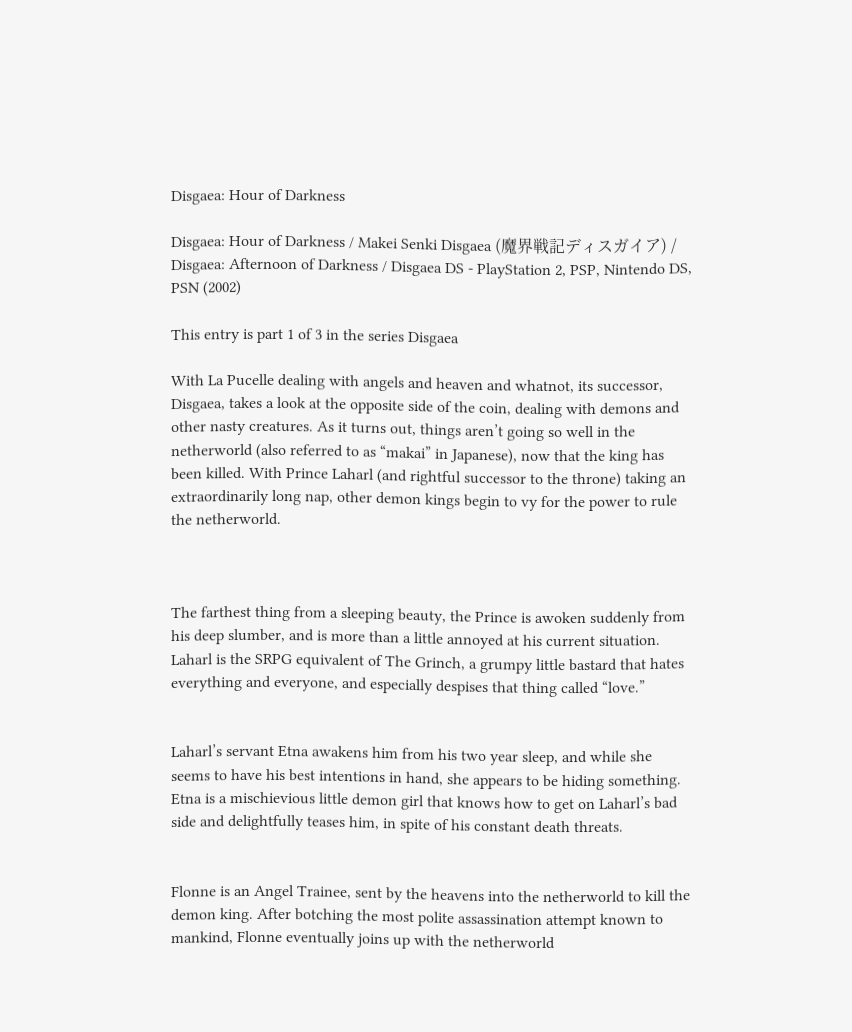Disgaea: Hour of Darkness

Disgaea: Hour of Darkness / Makei Senki Disgaea (魔界戦記ディスガイア) / Disgaea: Afternoon of Darkness / Disgaea DS - PlayStation 2, PSP, Nintendo DS, PSN (2002)

This entry is part 1 of 3 in the series Disgaea

With La Pucelle dealing with angels and heaven and whatnot, its successor, Disgaea, takes a look at the opposite side of the coin, dealing with demons and other nasty creatures. As it turns out, things aren’t going so well in the netherworld (also referred to as “makai” in Japanese), now that the king has been killed. With Prince Laharl (and rightful successor to the throne) taking an extraordinarily long nap, other demon kings begin to vy for the power to rule the netherworld.



The farthest thing from a sleeping beauty, the Prince is awoken suddenly from his deep slumber, and is more than a little annoyed at his current situation. Laharl is the SRPG equivalent of The Grinch, a grumpy little bastard that hates everything and everyone, and especially despises that thing called “love.”


Laharl’s servant Etna awakens him from his two year sleep, and while she seems to have his best intentions in hand, she appears to be hiding something. Etna is a mischievious little demon girl that knows how to get on Laharl’s bad side and delightfully teases him, in spite of his constant death threats.


Flonne is an Angel Trainee, sent by the heavens into the netherworld to kill the demon king. After botching the most polite assassination attempt known to mankind, Flonne eventually joins up with the netherworld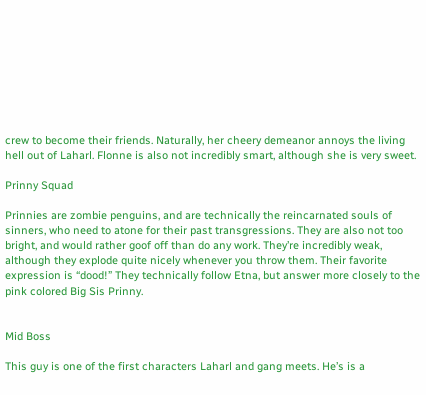crew to become their friends. Naturally, her cheery demeanor annoys the living hell out of Laharl. Flonne is also not incredibly smart, although she is very sweet.

Prinny Squad

Prinnies are zombie penguins, and are technically the reincarnated souls of sinners, who need to atone for their past transgressions. They are also not too bright, and would rather goof off than do any work. They’re incredibly weak, although they explode quite nicely whenever you throw them. Their favorite expression is “dood!” They technically follow Etna, but answer more closely to the pink colored Big Sis Prinny.


Mid Boss

This guy is one of the first characters Laharl and gang meets. He’s is a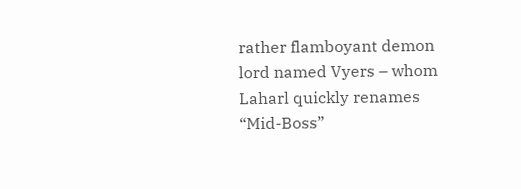rather flamboyant demon lord named Vyers – whom Laharl quickly renames “Mid-Boss”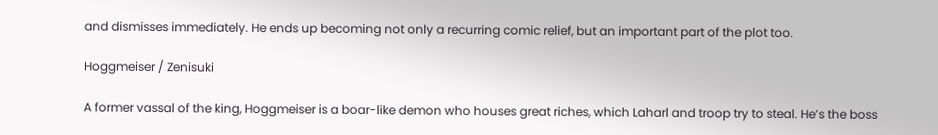and dismisses immediately. He ends up becoming not only a recurring comic relief, but an important part of the plot too.

Hoggmeiser / Zenisuki

A former vassal of the king, Hoggmeiser is a boar-like demon who houses great riches, which Laharl and troop try to steal. He’s the boss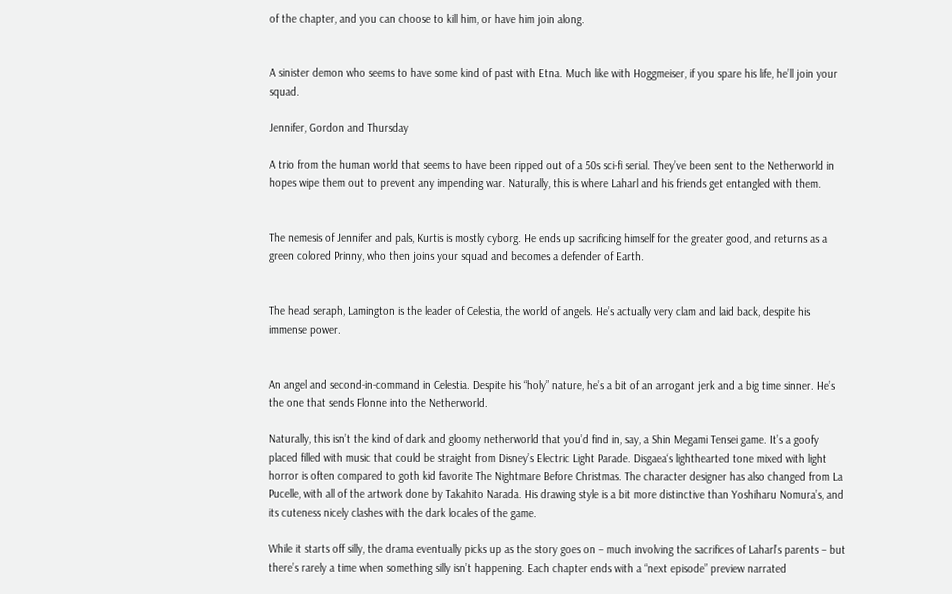of the chapter, and you can choose to kill him, or have him join along.


A sinister demon who seems to have some kind of past with Etna. Much like with Hoggmeiser, if you spare his life, he’ll join your squad.

Jennifer, Gordon and Thursday

A trio from the human world that seems to have been ripped out of a 50s sci-fi serial. They’ve been sent to the Netherworld in hopes wipe them out to prevent any impending war. Naturally, this is where Laharl and his friends get entangled with them.


The nemesis of Jennifer and pals, Kurtis is mostly cyborg. He ends up sacrificing himself for the greater good, and returns as a green colored Prinny, who then joins your squad and becomes a defender of Earth.


The head seraph, Lamington is the leader of Celestia, the world of angels. He’s actually very clam and laid back, despite his immense power.


An angel and second-in-command in Celestia. Despite his “holy” nature, he’s a bit of an arrogant jerk and a big time sinner. He’s the one that sends Flonne into the Netherworld.

Naturally, this isn’t the kind of dark and gloomy netherworld that you’d find in, say, a Shin Megami Tensei game. It’s a goofy placed filled with music that could be straight from Disney’s Electric Light Parade. Disgaea‘s lighthearted tone mixed with light horror is often compared to goth kid favorite The Nightmare Before Christmas. The character designer has also changed from La Pucelle, with all of the artwork done by Takahito Narada. His drawing style is a bit more distinctive than Yoshiharu Nomura’s, and its cuteness nicely clashes with the dark locales of the game.

While it starts off silly, the drama eventually picks up as the story goes on – much involving the sacrifices of Laharl’s parents – but there’s rarely a time when something silly isn’t happening. Each chapter ends with a “next episode” preview narrated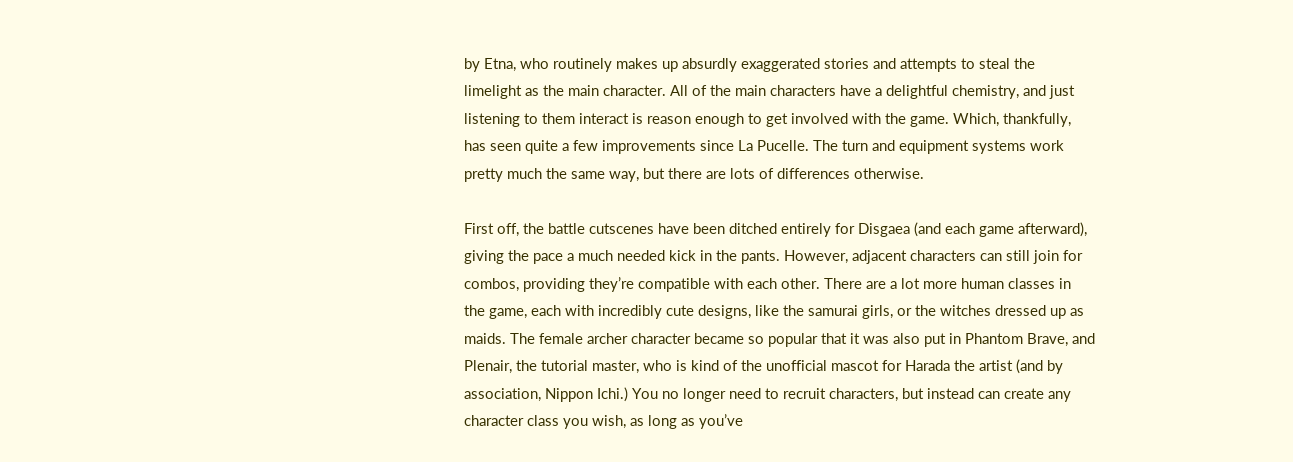by Etna, who routinely makes up absurdly exaggerated stories and attempts to steal the limelight as the main character. All of the main characters have a delightful chemistry, and just listening to them interact is reason enough to get involved with the game. Which, thankfully, has seen quite a few improvements since La Pucelle. The turn and equipment systems work pretty much the same way, but there are lots of differences otherwise.

First off, the battle cutscenes have been ditched entirely for Disgaea (and each game afterward), giving the pace a much needed kick in the pants. However, adjacent characters can still join for combos, providing they’re compatible with each other. There are a lot more human classes in the game, each with incredibly cute designs, like the samurai girls, or the witches dressed up as maids. The female archer character became so popular that it was also put in Phantom Brave, and Plenair, the tutorial master, who is kind of the unofficial mascot for Harada the artist (and by association, Nippon Ichi.) You no longer need to recruit characters, but instead can create any character class you wish, as long as you’ve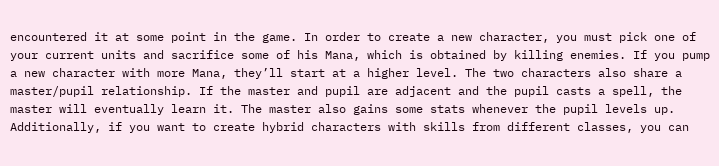encountered it at some point in the game. In order to create a new character, you must pick one of your current units and sacrifice some of his Mana, which is obtained by killing enemies. If you pump a new character with more Mana, they’ll start at a higher level. The two characters also share a master/pupil relationship. If the master and pupil are adjacent and the pupil casts a spell, the master will eventually learn it. The master also gains some stats whenever the pupil levels up. Additionally, if you want to create hybrid characters with skills from different classes, you can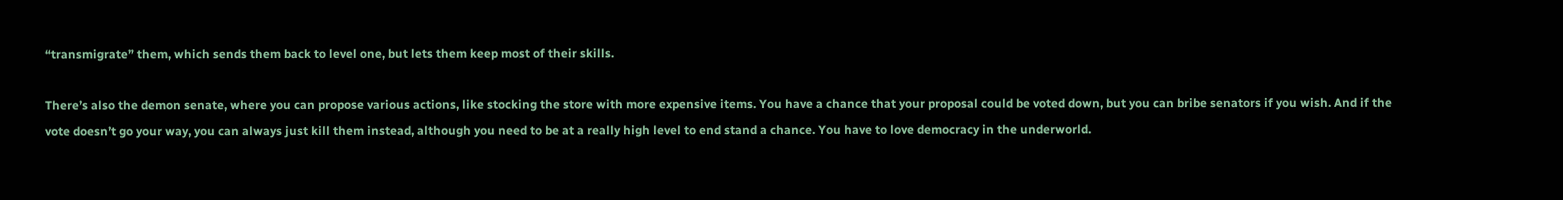“transmigrate” them, which sends them back to level one, but lets them keep most of their skills.

There’s also the demon senate, where you can propose various actions, like stocking the store with more expensive items. You have a chance that your proposal could be voted down, but you can bribe senators if you wish. And if the vote doesn’t go your way, you can always just kill them instead, although you need to be at a really high level to end stand a chance. You have to love democracy in the underworld.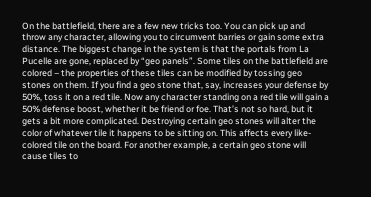On the battlefield, there are a few new tricks too. You can pick up and throw any character, allowing you to circumvent barries or gain some extra distance. The biggest change in the system is that the portals from La Pucelle are gone, replaced by “geo panels”. Some tiles on the battlefield are colored – the properties of these tiles can be modified by tossing geo stones on them. If you find a geo stone that, say, increases your defense by 50%, toss it on a red tile. Now any character standing on a red tile will gain a 50% defense boost, whether it be friend or foe. That’s not so hard, but it gets a bit more complicated. Destroying certain geo stones will alter the color of whatever tile it happens to be sitting on. This affects every like-colored tile on the board. For another example, a certain geo stone will cause tiles to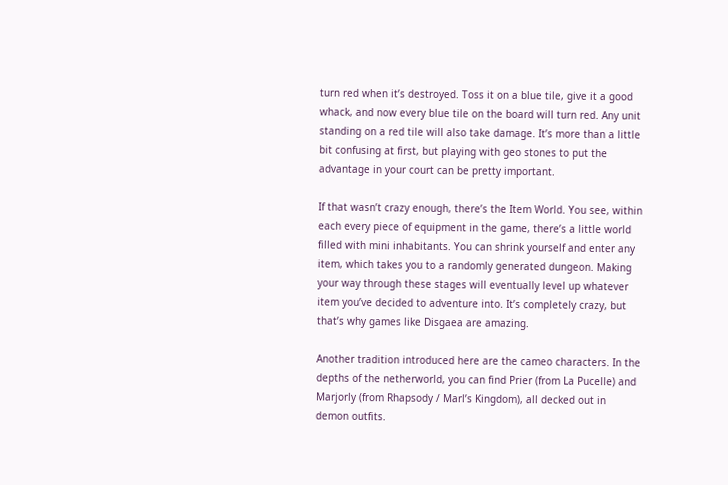turn red when it’s destroyed. Toss it on a blue tile, give it a good whack, and now every blue tile on the board will turn red. Any unit standing on a red tile will also take damage. It’s more than a little bit confusing at first, but playing with geo stones to put the advantage in your court can be pretty important.

If that wasn’t crazy enough, there’s the Item World. You see, within each every piece of equipment in the game, there’s a little world filled with mini inhabitants. You can shrink yourself and enter any item, which takes you to a randomly generated dungeon. Making your way through these stages will eventually level up whatever item you’ve decided to adventure into. It’s completely crazy, but that’s why games like Disgaea are amazing.

Another tradition introduced here are the cameo characters. In the depths of the netherworld, you can find Prier (from La Pucelle) and Marjorly (from Rhapsody / Marl’s Kingdom), all decked out in demon outfits.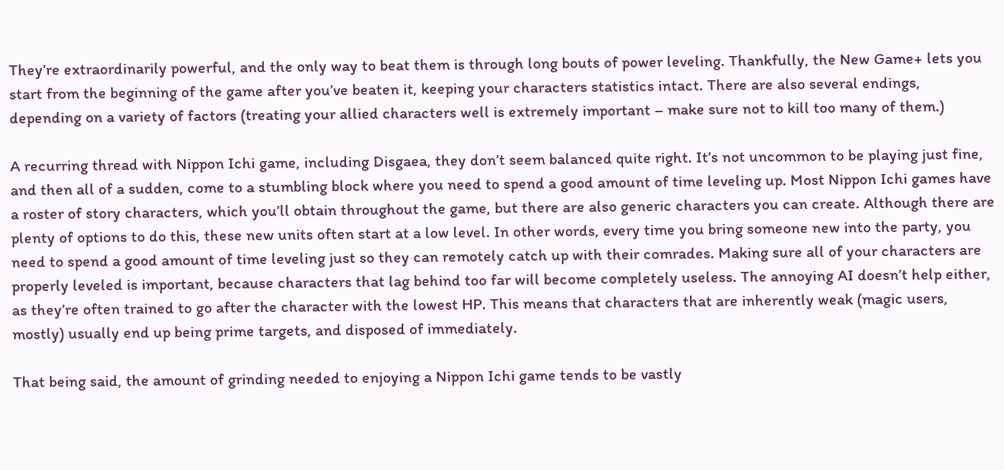They’re extraordinarily powerful, and the only way to beat them is through long bouts of power leveling. Thankfully, the New Game+ lets you start from the beginning of the game after you’ve beaten it, keeping your characters statistics intact. There are also several endings, depending on a variety of factors (treating your allied characters well is extremely important – make sure not to kill too many of them.)

A recurring thread with Nippon Ichi game, including Disgaea, they don’t seem balanced quite right. It’s not uncommon to be playing just fine, and then all of a sudden, come to a stumbling block where you need to spend a good amount of time leveling up. Most Nippon Ichi games have a roster of story characters, which you’ll obtain throughout the game, but there are also generic characters you can create. Although there are plenty of options to do this, these new units often start at a low level. In other words, every time you bring someone new into the party, you need to spend a good amount of time leveling just so they can remotely catch up with their comrades. Making sure all of your characters are properly leveled is important, because characters that lag behind too far will become completely useless. The annoying AI doesn’t help either, as they’re often trained to go after the character with the lowest HP. This means that characters that are inherently weak (magic users, mostly) usually end up being prime targets, and disposed of immediately.

That being said, the amount of grinding needed to enjoying a Nippon Ichi game tends to be vastly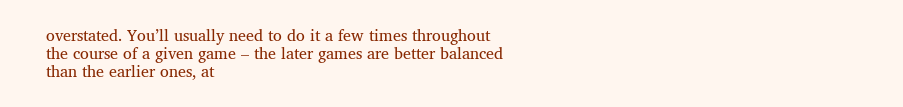overstated. You’ll usually need to do it a few times throughout the course of a given game – the later games are better balanced than the earlier ones, at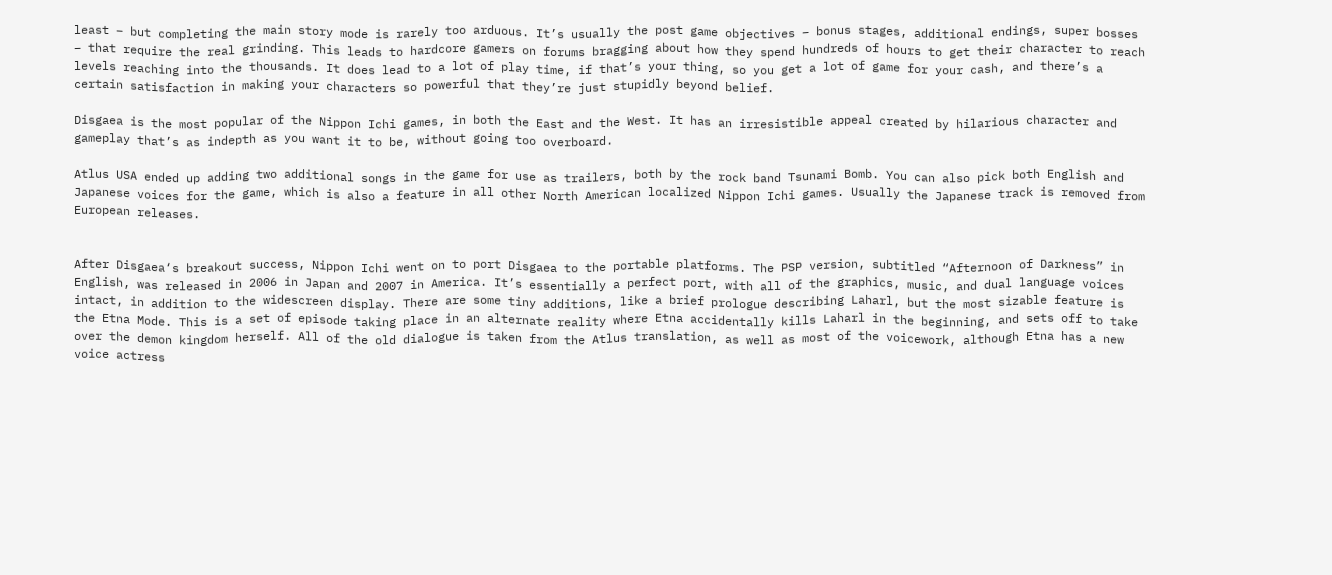least – but completing the main story mode is rarely too arduous. It’s usually the post game objectives – bonus stages, additional endings, super bosses – that require the real grinding. This leads to hardcore gamers on forums bragging about how they spend hundreds of hours to get their character to reach levels reaching into the thousands. It does lead to a lot of play time, if that’s your thing, so you get a lot of game for your cash, and there’s a certain satisfaction in making your characters so powerful that they’re just stupidly beyond belief.

Disgaea is the most popular of the Nippon Ichi games, in both the East and the West. It has an irresistible appeal created by hilarious character and gameplay that’s as indepth as you want it to be, without going too overboard.

Atlus USA ended up adding two additional songs in the game for use as trailers, both by the rock band Tsunami Bomb. You can also pick both English and Japanese voices for the game, which is also a feature in all other North American localized Nippon Ichi games. Usually the Japanese track is removed from European releases.


After Disgaea‘s breakout success, Nippon Ichi went on to port Disgaea to the portable platforms. The PSP version, subtitled “Afternoon of Darkness” in English, was released in 2006 in Japan and 2007 in America. It’s essentially a perfect port, with all of the graphics, music, and dual language voices intact, in addition to the widescreen display. There are some tiny additions, like a brief prologue describing Laharl, but the most sizable feature is the Etna Mode. This is a set of episode taking place in an alternate reality where Etna accidentally kills Laharl in the beginning, and sets off to take over the demon kingdom herself. All of the old dialogue is taken from the Atlus translation, as well as most of the voicework, although Etna has a new voice actress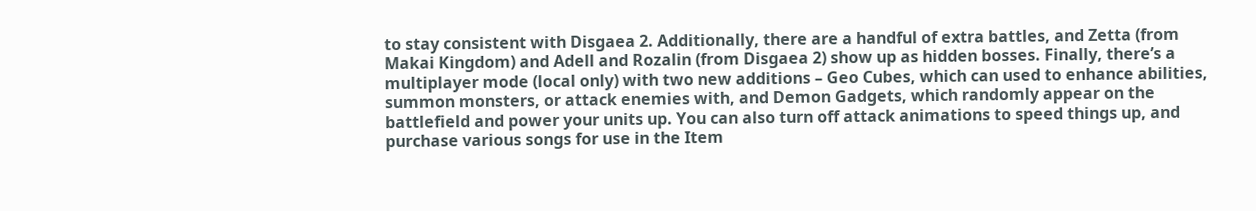to stay consistent with Disgaea 2. Additionally, there are a handful of extra battles, and Zetta (from Makai Kingdom) and Adell and Rozalin (from Disgaea 2) show up as hidden bosses. Finally, there’s a multiplayer mode (local only) with two new additions – Geo Cubes, which can used to enhance abilities, summon monsters, or attack enemies with, and Demon Gadgets, which randomly appear on the battlefield and power your units up. You can also turn off attack animations to speed things up, and purchase various songs for use in the Item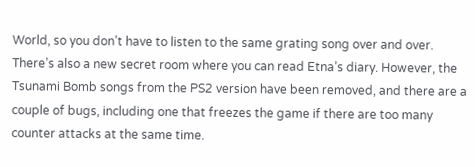World, so you don’t have to listen to the same grating song over and over. There’s also a new secret room where you can read Etna’s diary. However, the Tsunami Bomb songs from the PS2 version have been removed, and there are a couple of bugs, including one that freezes the game if there are too many counter attacks at the same time.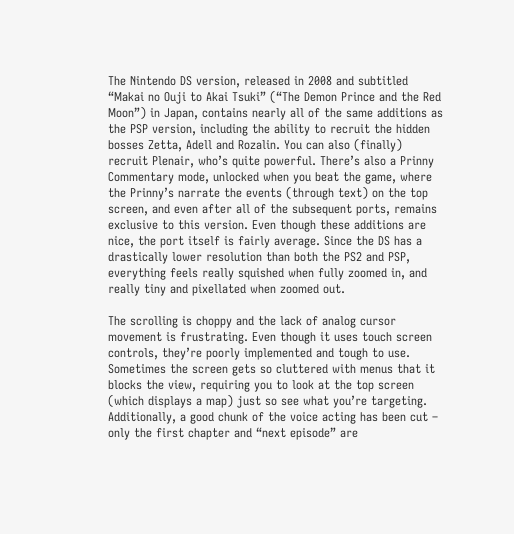The Nintendo DS version, released in 2008 and subtitled “Makai no Ouji to Akai Tsuki” (“The Demon Prince and the Red Moon”) in Japan, contains nearly all of the same additions as the PSP version, including the ability to recruit the hidden bosses Zetta, Adell and Rozalin. You can also (finally) recruit Plenair, who’s quite powerful. There’s also a Prinny Commentary mode, unlocked when you beat the game, where the Prinny’s narrate the events (through text) on the top screen, and even after all of the subsequent ports, remains exclusive to this version. Even though these additions are nice, the port itself is fairly average. Since the DS has a drastically lower resolution than both the PS2 and PSP, everything feels really squished when fully zoomed in, and really tiny and pixellated when zoomed out.

The scrolling is choppy and the lack of analog cursor movement is frustrating. Even though it uses touch screen controls, they’re poorly implemented and tough to use. Sometimes the screen gets so cluttered with menus that it blocks the view, requiring you to look at the top screen (which displays a map) just so see what you’re targeting. Additionally, a good chunk of the voice acting has been cut – only the first chapter and “next episode” are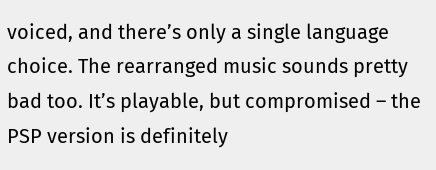voiced, and there’s only a single language choice. The rearranged music sounds pretty bad too. It’s playable, but compromised – the PSP version is definitely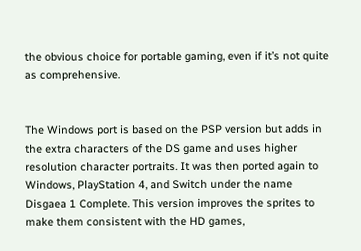the obvious choice for portable gaming, even if it’s not quite as comprehensive.


The Windows port is based on the PSP version but adds in the extra characters of the DS game and uses higher resolution character portraits. It was then ported again to Windows, PlayStation 4, and Switch under the name Disgaea 1 Complete. This version improves the sprites to make them consistent with the HD games,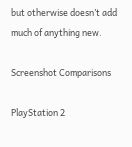but otherwise doesn’t add much of anything new.

Screenshot Comparisons

PlayStation 2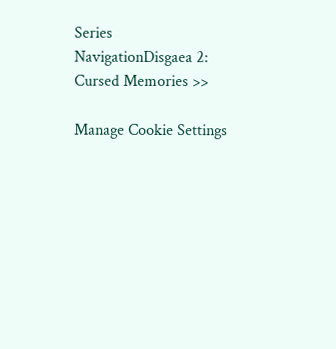Series NavigationDisgaea 2: Cursed Memories >>

Manage Cookie Settings